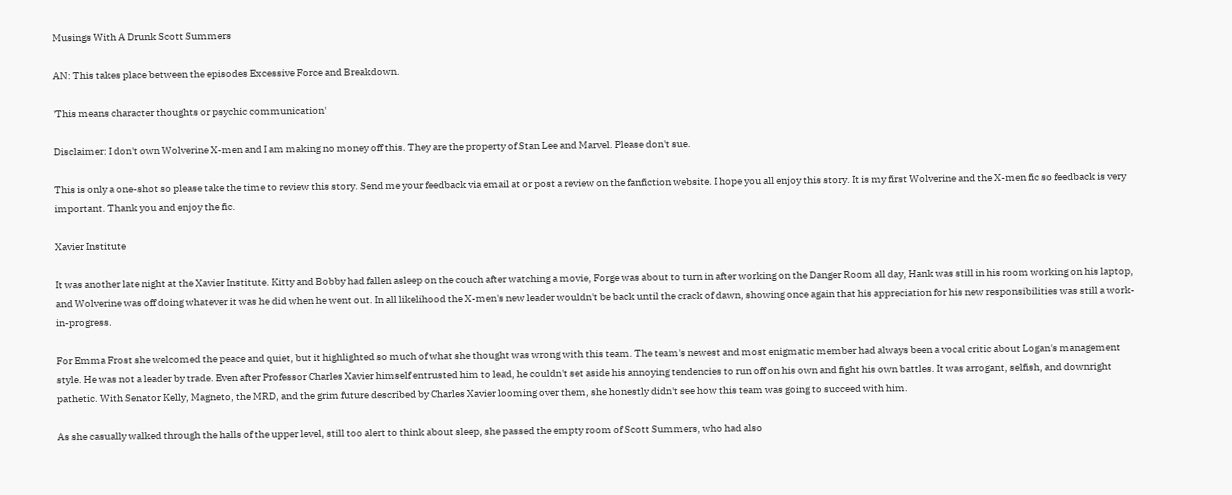Musings With A Drunk Scott Summers

AN: This takes place between the episodes Excessive Force and Breakdown.

'This means character thoughts or psychic communication'

Disclaimer: I don't own Wolverine X-men and I am making no money off this. They are the property of Stan Lee and Marvel. Please don't sue.

This is only a one-shot so please take the time to review this story. Send me your feedback via email at or post a review on the fanfiction website. I hope you all enjoy this story. It is my first Wolverine and the X-men fic so feedback is very important. Thank you and enjoy the fic.

Xavier Institute

It was another late night at the Xavier Institute. Kitty and Bobby had fallen asleep on the couch after watching a movie, Forge was about to turn in after working on the Danger Room all day, Hank was still in his room working on his laptop, and Wolverine was off doing whatever it was he did when he went out. In all likelihood the X-men's new leader wouldn't be back until the crack of dawn, showing once again that his appreciation for his new responsibilities was still a work-in-progress.

For Emma Frost she welcomed the peace and quiet, but it highlighted so much of what she thought was wrong with this team. The team's newest and most enigmatic member had always been a vocal critic about Logan's management style. He was not a leader by trade. Even after Professor Charles Xavier himself entrusted him to lead, he couldn't set aside his annoying tendencies to run off on his own and fight his own battles. It was arrogant, selfish, and downright pathetic. With Senator Kelly, Magneto, the MRD, and the grim future described by Charles Xavier looming over them, she honestly didn't see how this team was going to succeed with him.

As she casually walked through the halls of the upper level, still too alert to think about sleep, she passed the empty room of Scott Summers, who had also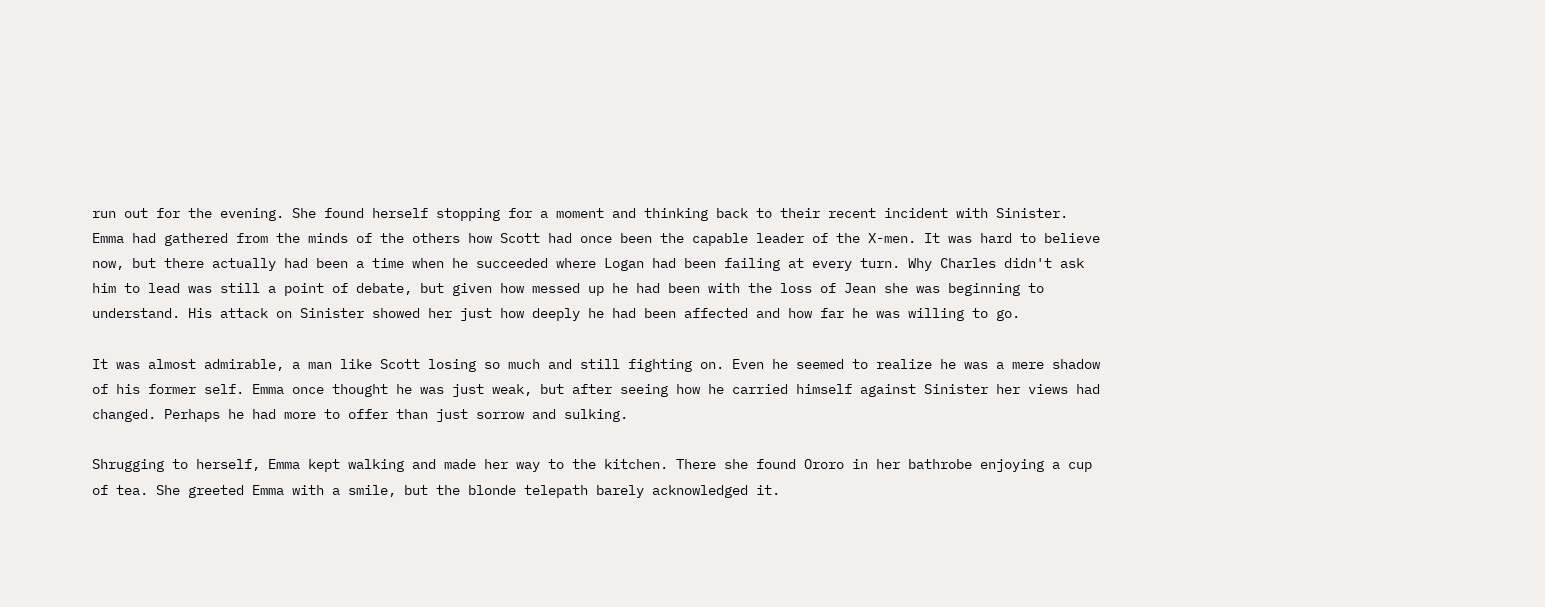run out for the evening. She found herself stopping for a moment and thinking back to their recent incident with Sinister. Emma had gathered from the minds of the others how Scott had once been the capable leader of the X-men. It was hard to believe now, but there actually had been a time when he succeeded where Logan had been failing at every turn. Why Charles didn't ask him to lead was still a point of debate, but given how messed up he had been with the loss of Jean she was beginning to understand. His attack on Sinister showed her just how deeply he had been affected and how far he was willing to go.

It was almost admirable, a man like Scott losing so much and still fighting on. Even he seemed to realize he was a mere shadow of his former self. Emma once thought he was just weak, but after seeing how he carried himself against Sinister her views had changed. Perhaps he had more to offer than just sorrow and sulking.

Shrugging to herself, Emma kept walking and made her way to the kitchen. There she found Ororo in her bathrobe enjoying a cup of tea. She greeted Emma with a smile, but the blonde telepath barely acknowledged it.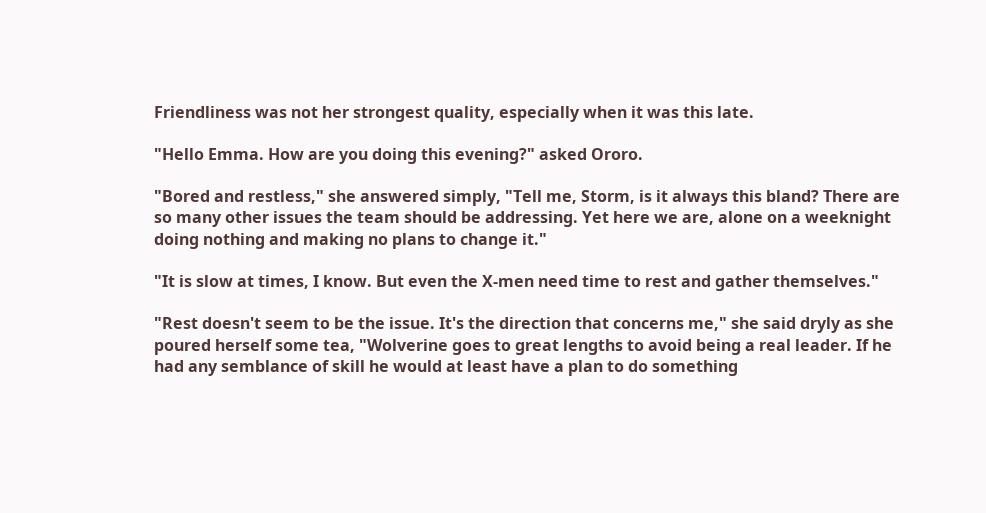Friendliness was not her strongest quality, especially when it was this late.

"Hello Emma. How are you doing this evening?" asked Ororo.

"Bored and restless," she answered simply, "Tell me, Storm, is it always this bland? There are so many other issues the team should be addressing. Yet here we are, alone on a weeknight doing nothing and making no plans to change it."

"It is slow at times, I know. But even the X-men need time to rest and gather themselves."

"Rest doesn't seem to be the issue. It's the direction that concerns me," she said dryly as she poured herself some tea, "Wolverine goes to great lengths to avoid being a real leader. If he had any semblance of skill he would at least have a plan to do something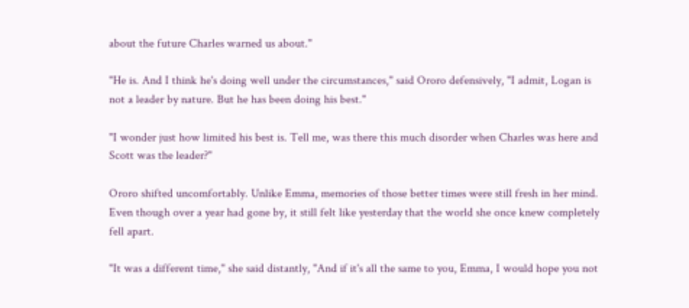about the future Charles warned us about."

"He is. And I think he's doing well under the circumstances," said Ororo defensively, "I admit, Logan is not a leader by nature. But he has been doing his best."

"I wonder just how limited his best is. Tell me, was there this much disorder when Charles was here and Scott was the leader?"

Ororo shifted uncomfortably. Unlike Emma, memories of those better times were still fresh in her mind. Even though over a year had gone by, it still felt like yesterday that the world she once knew completely fell apart.

"It was a different time," she said distantly, "And if it's all the same to you, Emma, I would hope you not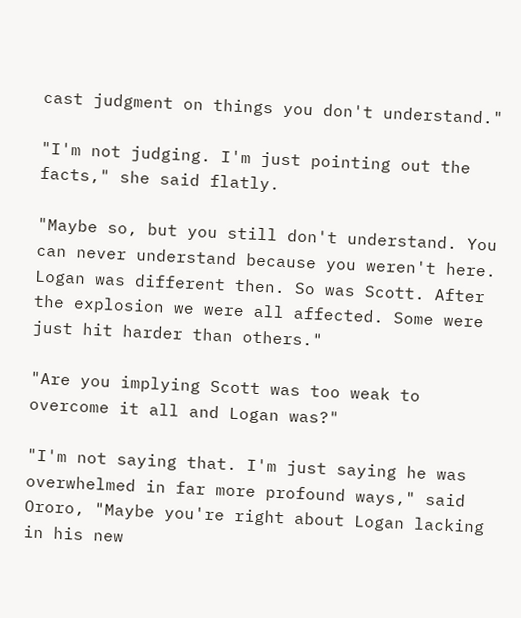cast judgment on things you don't understand."

"I'm not judging. I'm just pointing out the facts," she said flatly.

"Maybe so, but you still don't understand. You can never understand because you weren't here. Logan was different then. So was Scott. After the explosion we were all affected. Some were just hit harder than others."

"Are you implying Scott was too weak to overcome it all and Logan was?"

"I'm not saying that. I'm just saying he was overwhelmed in far more profound ways," said Ororo, "Maybe you're right about Logan lacking in his new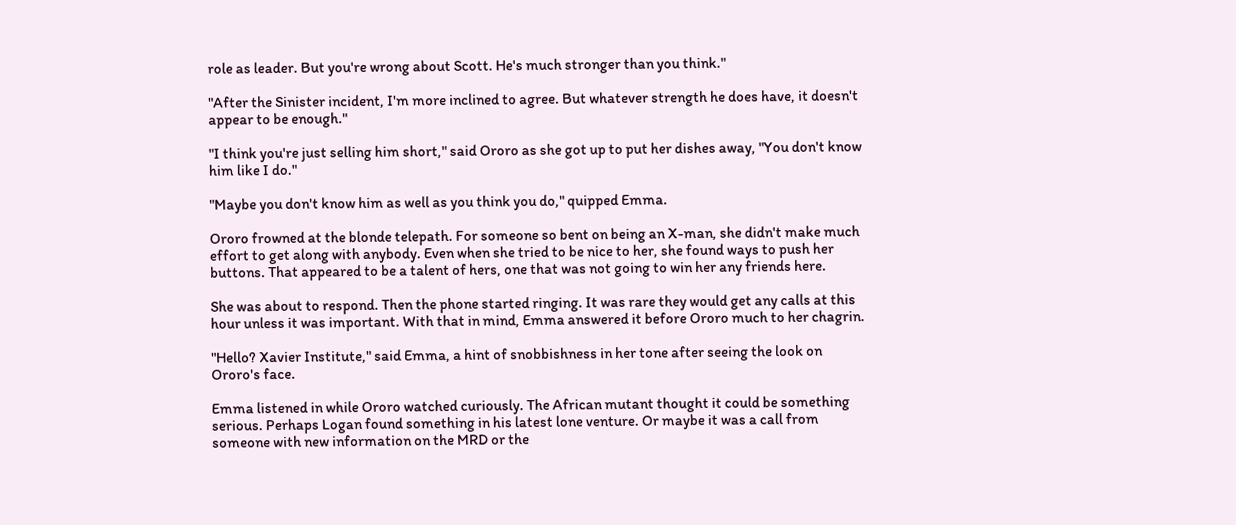role as leader. But you're wrong about Scott. He's much stronger than you think."

"After the Sinister incident, I'm more inclined to agree. But whatever strength he does have, it doesn't appear to be enough."

"I think you're just selling him short," said Ororo as she got up to put her dishes away, "You don't know him like I do."

"Maybe you don't know him as well as you think you do," quipped Emma.

Ororo frowned at the blonde telepath. For someone so bent on being an X-man, she didn't make much effort to get along with anybody. Even when she tried to be nice to her, she found ways to push her buttons. That appeared to be a talent of hers, one that was not going to win her any friends here.

She was about to respond. Then the phone started ringing. It was rare they would get any calls at this hour unless it was important. With that in mind, Emma answered it before Ororo much to her chagrin.

"Hello? Xavier Institute," said Emma, a hint of snobbishness in her tone after seeing the look on Ororo's face.

Emma listened in while Ororo watched curiously. The African mutant thought it could be something serious. Perhaps Logan found something in his latest lone venture. Or maybe it was a call from someone with new information on the MRD or the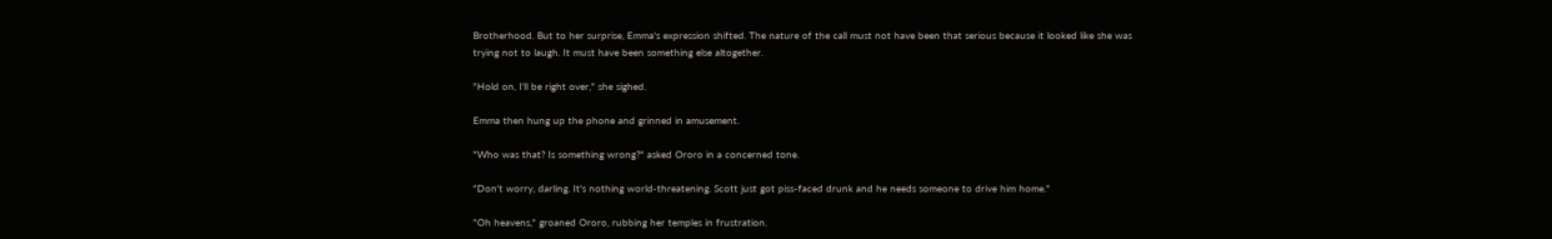Brotherhood. But to her surprise, Emma's expression shifted. The nature of the call must not have been that serious because it looked like she was trying not to laugh. It must have been something else altogether.

"Hold on, I'll be right over," she sighed.

Emma then hung up the phone and grinned in amusement.

"Who was that? Is something wrong?" asked Ororo in a concerned tone.

"Don't worry, darling. It's nothing world-threatening. Scott just got piss-faced drunk and he needs someone to drive him home."

"Oh heavens," groaned Ororo, rubbing her temples in frustration.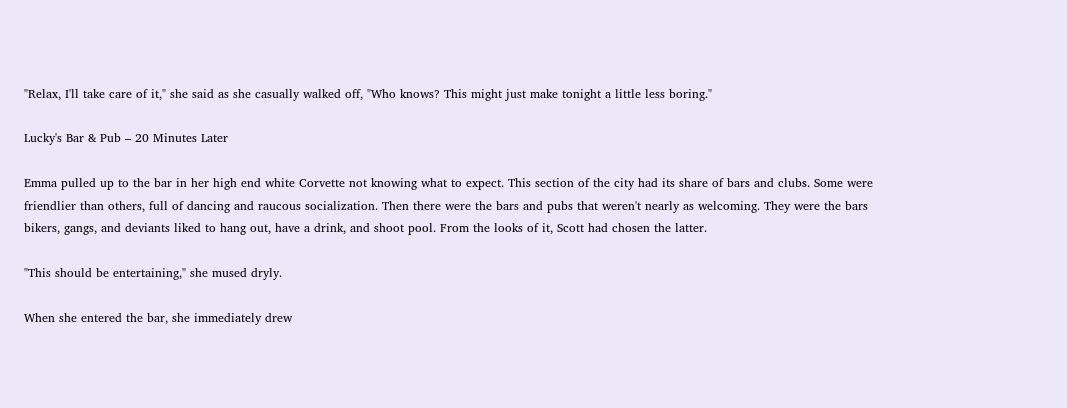"Relax, I'll take care of it," she said as she casually walked off, "Who knows? This might just make tonight a little less boring."

Lucky's Bar & Pub – 20 Minutes Later

Emma pulled up to the bar in her high end white Corvette not knowing what to expect. This section of the city had its share of bars and clubs. Some were friendlier than others, full of dancing and raucous socialization. Then there were the bars and pubs that weren't nearly as welcoming. They were the bars bikers, gangs, and deviants liked to hang out, have a drink, and shoot pool. From the looks of it, Scott had chosen the latter.

"This should be entertaining," she mused dryly.

When she entered the bar, she immediately drew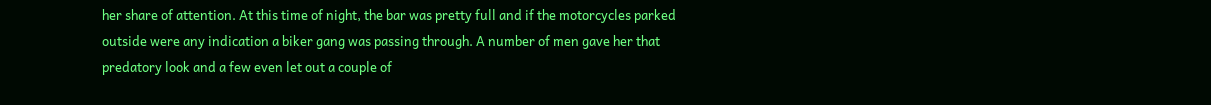her share of attention. At this time of night, the bar was pretty full and if the motorcycles parked outside were any indication a biker gang was passing through. A number of men gave her that predatory look and a few even let out a couple of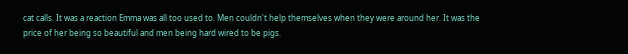cat calls. It was a reaction Emma was all too used to. Men couldn't help themselves when they were around her. It was the price of her being so beautiful and men being hard wired to be pigs.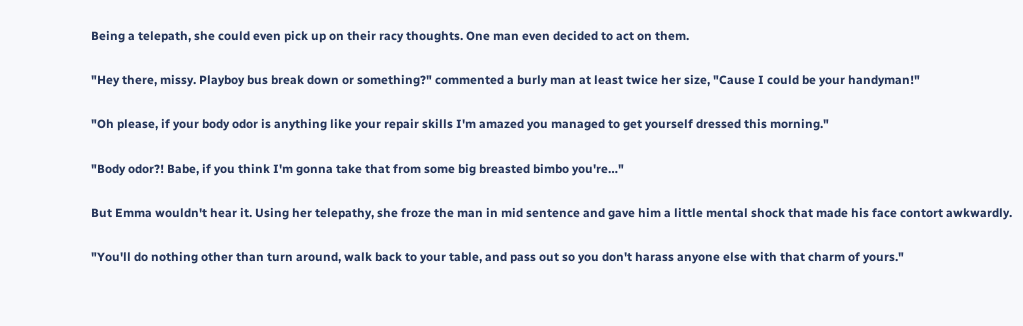Being a telepath, she could even pick up on their racy thoughts. One man even decided to act on them.

"Hey there, missy. Playboy bus break down or something?" commented a burly man at least twice her size, "Cause I could be your handyman!"

"Oh please, if your body odor is anything like your repair skills I'm amazed you managed to get yourself dressed this morning."

"Body odor?! Babe, if you think I'm gonna take that from some big breasted bimbo you're…"

But Emma wouldn't hear it. Using her telepathy, she froze the man in mid sentence and gave him a little mental shock that made his face contort awkwardly.

"You'll do nothing other than turn around, walk back to your table, and pass out so you don't harass anyone else with that charm of yours."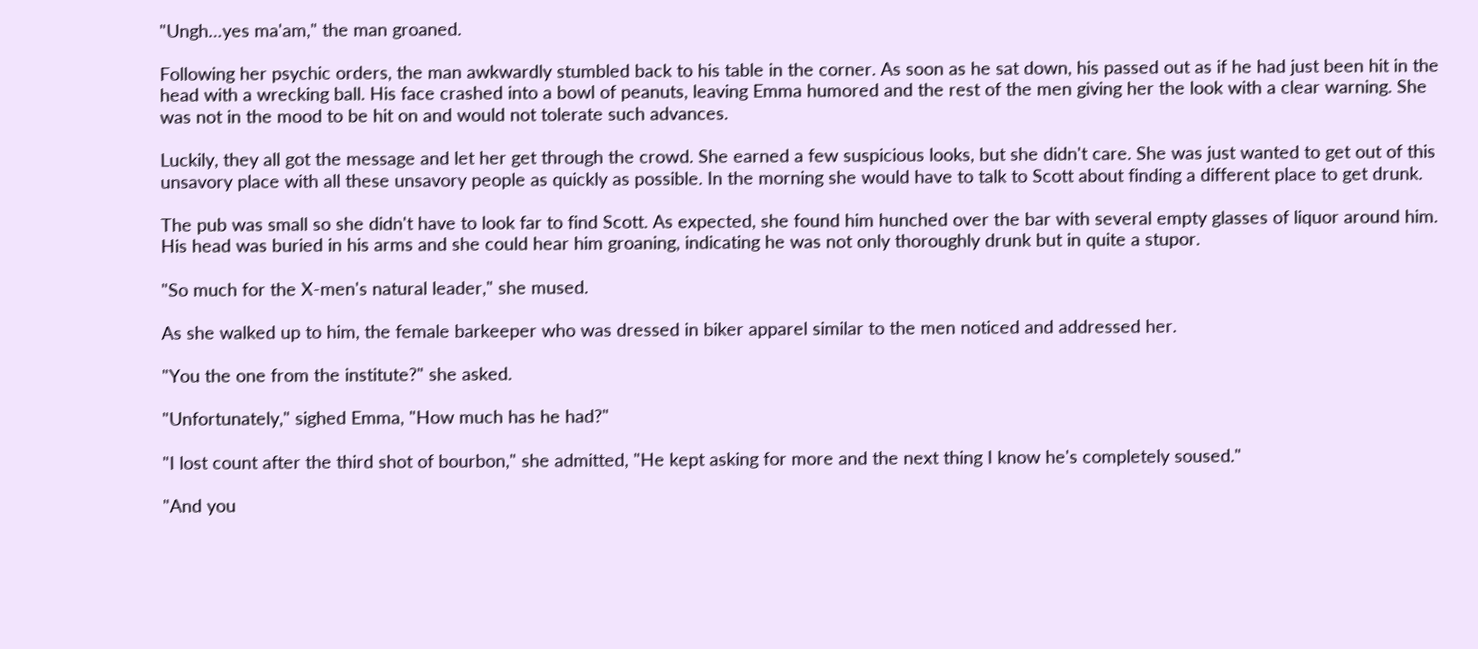"Ungh…yes ma'am," the man groaned.

Following her psychic orders, the man awkwardly stumbled back to his table in the corner. As soon as he sat down, his passed out as if he had just been hit in the head with a wrecking ball. His face crashed into a bowl of peanuts, leaving Emma humored and the rest of the men giving her the look with a clear warning. She was not in the mood to be hit on and would not tolerate such advances.

Luckily, they all got the message and let her get through the crowd. She earned a few suspicious looks, but she didn't care. She was just wanted to get out of this unsavory place with all these unsavory people as quickly as possible. In the morning she would have to talk to Scott about finding a different place to get drunk.

The pub was small so she didn't have to look far to find Scott. As expected, she found him hunched over the bar with several empty glasses of liquor around him. His head was buried in his arms and she could hear him groaning, indicating he was not only thoroughly drunk but in quite a stupor.

"So much for the X-men's natural leader," she mused.

As she walked up to him, the female barkeeper who was dressed in biker apparel similar to the men noticed and addressed her.

"You the one from the institute?" she asked.

"Unfortunately," sighed Emma, "How much has he had?"

"I lost count after the third shot of bourbon," she admitted, "He kept asking for more and the next thing I know he's completely soused."

"And you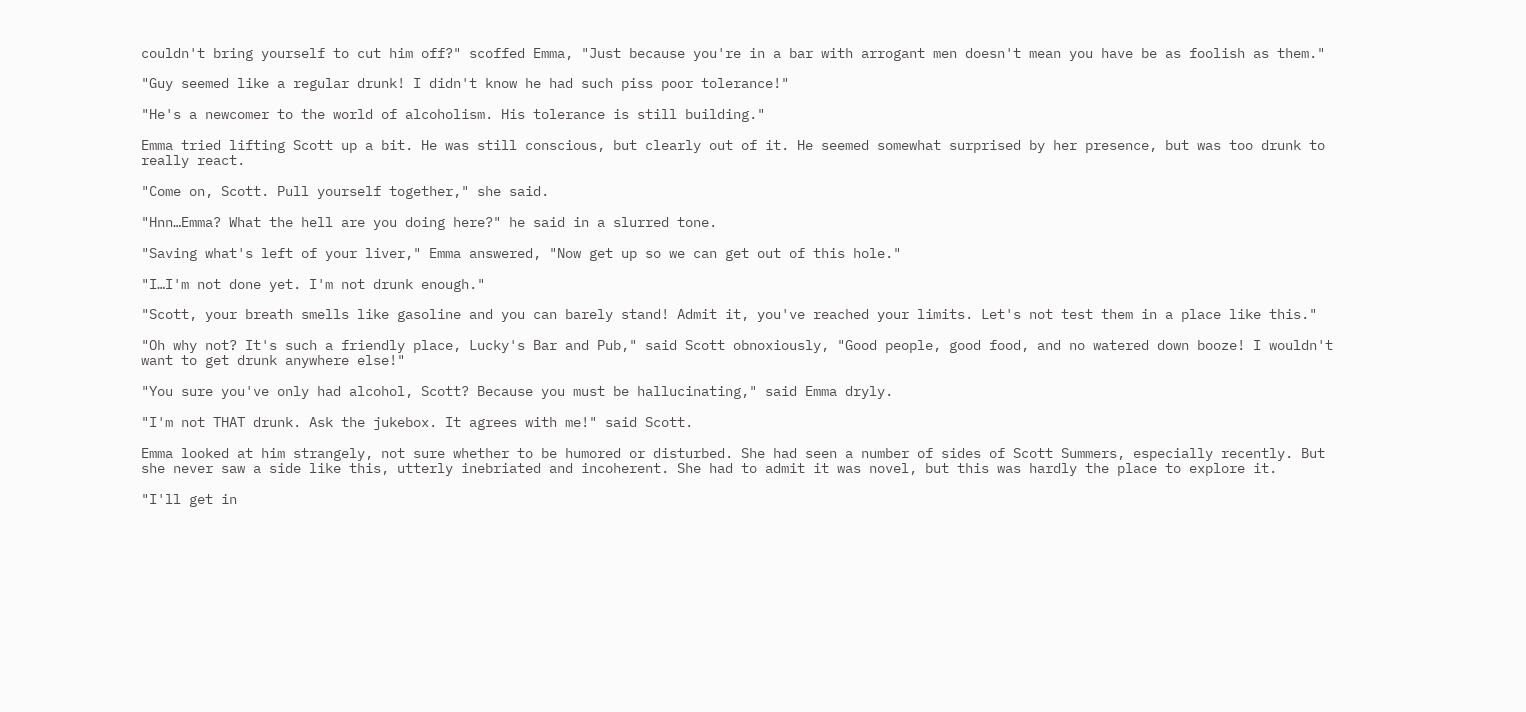couldn't bring yourself to cut him off?" scoffed Emma, "Just because you're in a bar with arrogant men doesn't mean you have be as foolish as them."

"Guy seemed like a regular drunk! I didn't know he had such piss poor tolerance!"

"He's a newcomer to the world of alcoholism. His tolerance is still building."

Emma tried lifting Scott up a bit. He was still conscious, but clearly out of it. He seemed somewhat surprised by her presence, but was too drunk to really react.

"Come on, Scott. Pull yourself together," she said.

"Hnn…Emma? What the hell are you doing here?" he said in a slurred tone.

"Saving what's left of your liver," Emma answered, "Now get up so we can get out of this hole."

"I…I'm not done yet. I'm not drunk enough."

"Scott, your breath smells like gasoline and you can barely stand! Admit it, you've reached your limits. Let's not test them in a place like this."

"Oh why not? It's such a friendly place, Lucky's Bar and Pub," said Scott obnoxiously, "Good people, good food, and no watered down booze! I wouldn't want to get drunk anywhere else!"

"You sure you've only had alcohol, Scott? Because you must be hallucinating," said Emma dryly.

"I'm not THAT drunk. Ask the jukebox. It agrees with me!" said Scott.

Emma looked at him strangely, not sure whether to be humored or disturbed. She had seen a number of sides of Scott Summers, especially recently. But she never saw a side like this, utterly inebriated and incoherent. She had to admit it was novel, but this was hardly the place to explore it.

"I'll get in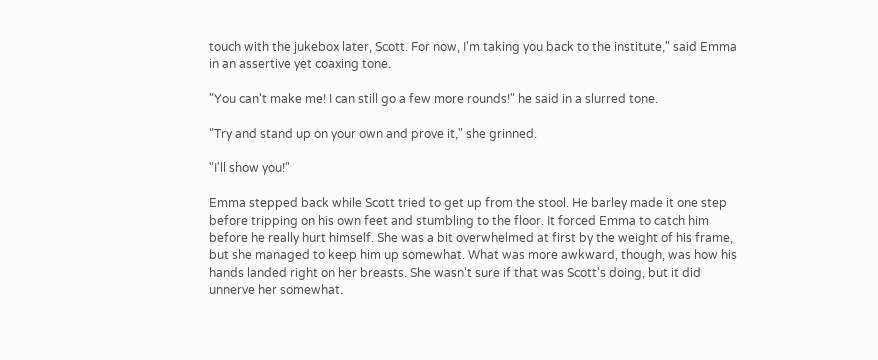touch with the jukebox later, Scott. For now, I'm taking you back to the institute," said Emma in an assertive yet coaxing tone.

"You can't make me! I can still go a few more rounds!" he said in a slurred tone.

"Try and stand up on your own and prove it," she grinned.

"I'll show you!"

Emma stepped back while Scott tried to get up from the stool. He barley made it one step before tripping on his own feet and stumbling to the floor. It forced Emma to catch him before he really hurt himself. She was a bit overwhelmed at first by the weight of his frame, but she managed to keep him up somewhat. What was more awkward, though, was how his hands landed right on her breasts. She wasn't sure if that was Scott's doing, but it did unnerve her somewhat.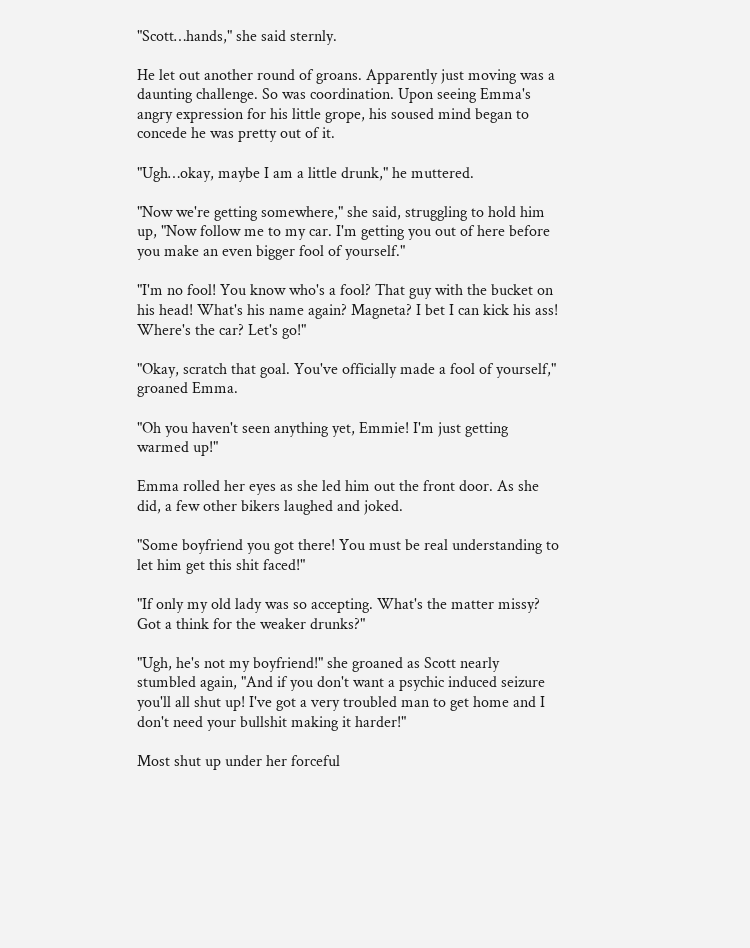"Scott…hands," she said sternly.

He let out another round of groans. Apparently just moving was a daunting challenge. So was coordination. Upon seeing Emma's angry expression for his little grope, his soused mind began to concede he was pretty out of it.

"Ugh…okay, maybe I am a little drunk," he muttered.

"Now we're getting somewhere," she said, struggling to hold him up, "Now follow me to my car. I'm getting you out of here before you make an even bigger fool of yourself."

"I'm no fool! You know who's a fool? That guy with the bucket on his head! What's his name again? Magneta? I bet I can kick his ass! Where's the car? Let's go!"

"Okay, scratch that goal. You've officially made a fool of yourself," groaned Emma.

"Oh you haven't seen anything yet, Emmie! I'm just getting warmed up!"

Emma rolled her eyes as she led him out the front door. As she did, a few other bikers laughed and joked.

"Some boyfriend you got there! You must be real understanding to let him get this shit faced!"

"If only my old lady was so accepting. What's the matter missy? Got a think for the weaker drunks?"

"Ugh, he's not my boyfriend!" she groaned as Scott nearly stumbled again, "And if you don't want a psychic induced seizure you'll all shut up! I've got a very troubled man to get home and I don't need your bullshit making it harder!"

Most shut up under her forceful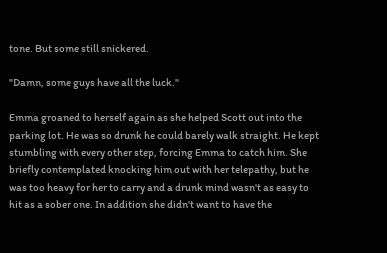tone. But some still snickered.

"Damn, some guys have all the luck."

Emma groaned to herself again as she helped Scott out into the parking lot. He was so drunk he could barely walk straight. He kept stumbling with every other step, forcing Emma to catch him. She briefly contemplated knocking him out with her telepathy, but he was too heavy for her to carry and a drunk mind wasn't as easy to hit as a sober one. In addition she didn't want to have the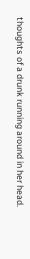thoughts of a drunk running around in her head.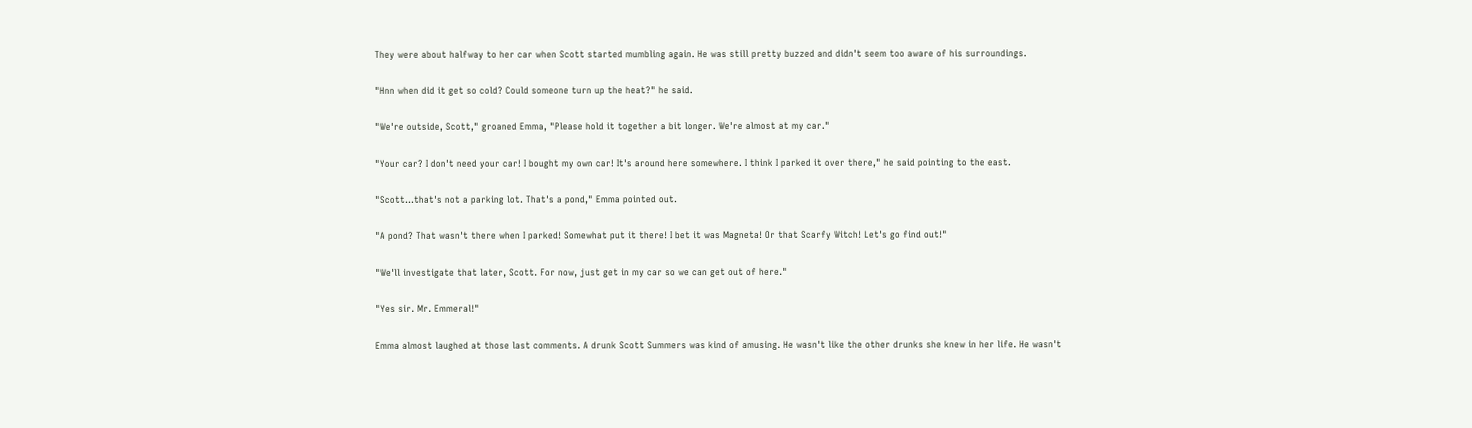They were about halfway to her car when Scott started mumbling again. He was still pretty buzzed and didn't seem too aware of his surroundings.

"Hnn when did it get so cold? Could someone turn up the heat?" he said.

"We're outside, Scott," groaned Emma, "Please hold it together a bit longer. We're almost at my car."

"Your car? I don't need your car! I bought my own car! It's around here somewhere. I think I parked it over there," he said pointing to the east.

"Scott…that's not a parking lot. That's a pond," Emma pointed out.

"A pond? That wasn't there when I parked! Somewhat put it there! I bet it was Magneta! Or that Scarfy Witch! Let's go find out!"

"We'll investigate that later, Scott. For now, just get in my car so we can get out of here."

"Yes sir. Mr. Emmeral!"

Emma almost laughed at those last comments. A drunk Scott Summers was kind of amusing. He wasn't like the other drunks she knew in her life. He wasn't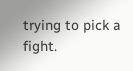trying to pick a fight.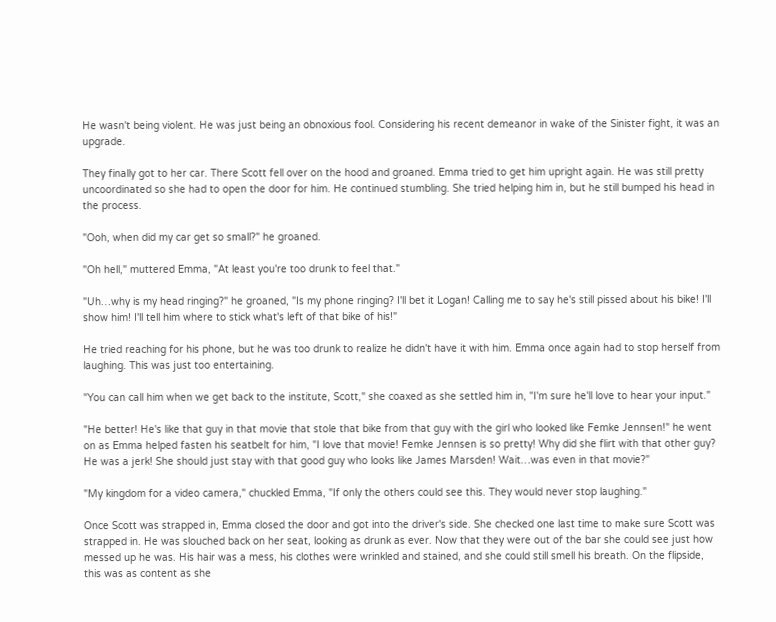He wasn't being violent. He was just being an obnoxious fool. Considering his recent demeanor in wake of the Sinister fight, it was an upgrade.

They finally got to her car. There Scott fell over on the hood and groaned. Emma tried to get him upright again. He was still pretty uncoordinated so she had to open the door for him. He continued stumbling. She tried helping him in, but he still bumped his head in the process.

"Ooh, when did my car get so small?" he groaned.

"Oh hell," muttered Emma, "At least you're too drunk to feel that."

"Uh…why is my head ringing?" he groaned, "Is my phone ringing? I'll bet it Logan! Calling me to say he's still pissed about his bike! I'll show him! I'll tell him where to stick what's left of that bike of his!"

He tried reaching for his phone, but he was too drunk to realize he didn't have it with him. Emma once again had to stop herself from laughing. This was just too entertaining.

"You can call him when we get back to the institute, Scott," she coaxed as she settled him in, "I'm sure he'll love to hear your input."

"He better! He's like that guy in that movie that stole that bike from that guy with the girl who looked like Femke Jennsen!" he went on as Emma helped fasten his seatbelt for him, "I love that movie! Femke Jennsen is so pretty! Why did she flirt with that other guy? He was a jerk! She should just stay with that good guy who looks like James Marsden! Wait…was even in that movie?"

"My kingdom for a video camera," chuckled Emma, "If only the others could see this. They would never stop laughing."

Once Scott was strapped in, Emma closed the door and got into the driver's side. She checked one last time to make sure Scott was strapped in. He was slouched back on her seat, looking as drunk as ever. Now that they were out of the bar she could see just how messed up he was. His hair was a mess, his clothes were wrinkled and stained, and she could still smell his breath. On the flipside, this was as content as she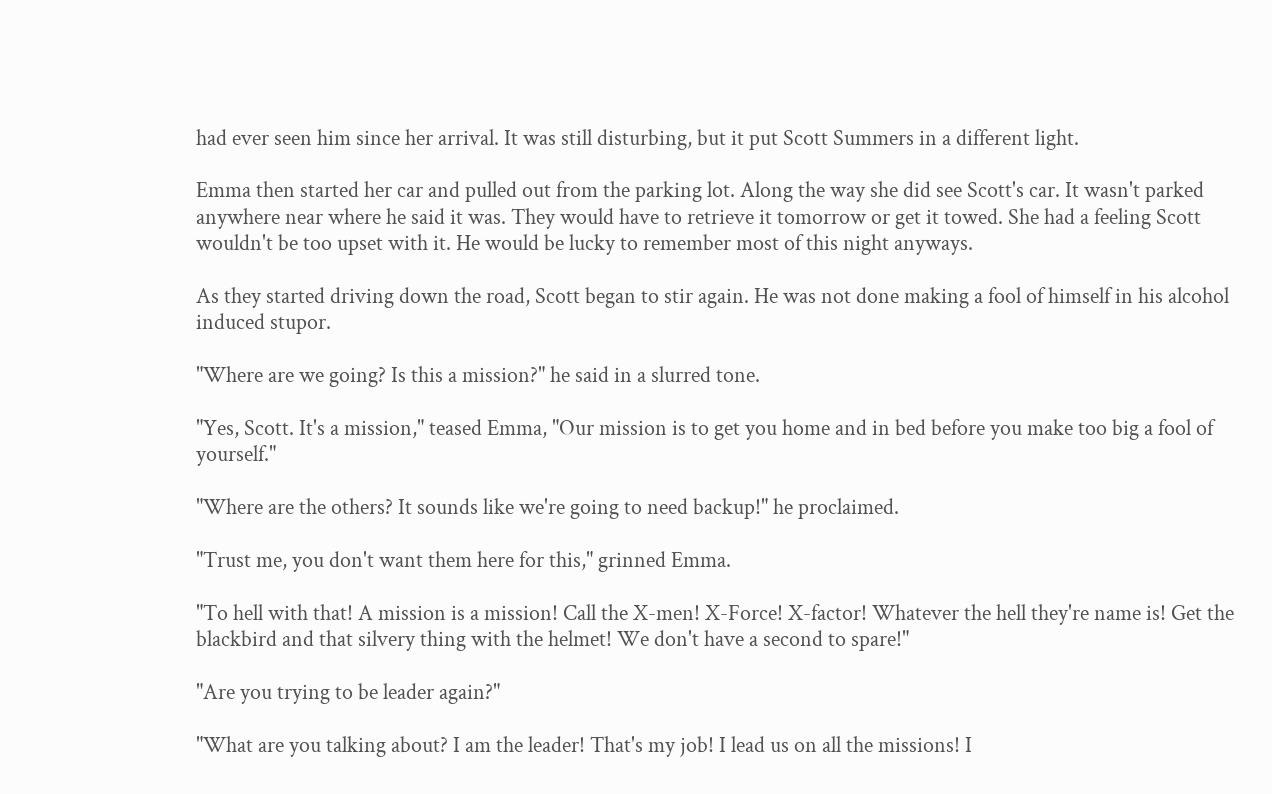had ever seen him since her arrival. It was still disturbing, but it put Scott Summers in a different light.

Emma then started her car and pulled out from the parking lot. Along the way she did see Scott's car. It wasn't parked anywhere near where he said it was. They would have to retrieve it tomorrow or get it towed. She had a feeling Scott wouldn't be too upset with it. He would be lucky to remember most of this night anyways.

As they started driving down the road, Scott began to stir again. He was not done making a fool of himself in his alcohol induced stupor.

"Where are we going? Is this a mission?" he said in a slurred tone.

"Yes, Scott. It's a mission," teased Emma, "Our mission is to get you home and in bed before you make too big a fool of yourself."

"Where are the others? It sounds like we're going to need backup!" he proclaimed.

"Trust me, you don't want them here for this," grinned Emma.

"To hell with that! A mission is a mission! Call the X-men! X-Force! X-factor! Whatever the hell they're name is! Get the blackbird and that silvery thing with the helmet! We don't have a second to spare!"

"Are you trying to be leader again?"

"What are you talking about? I am the leader! That's my job! I lead us on all the missions! I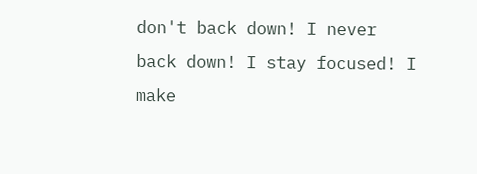don't back down! I never back down! I stay focused! I make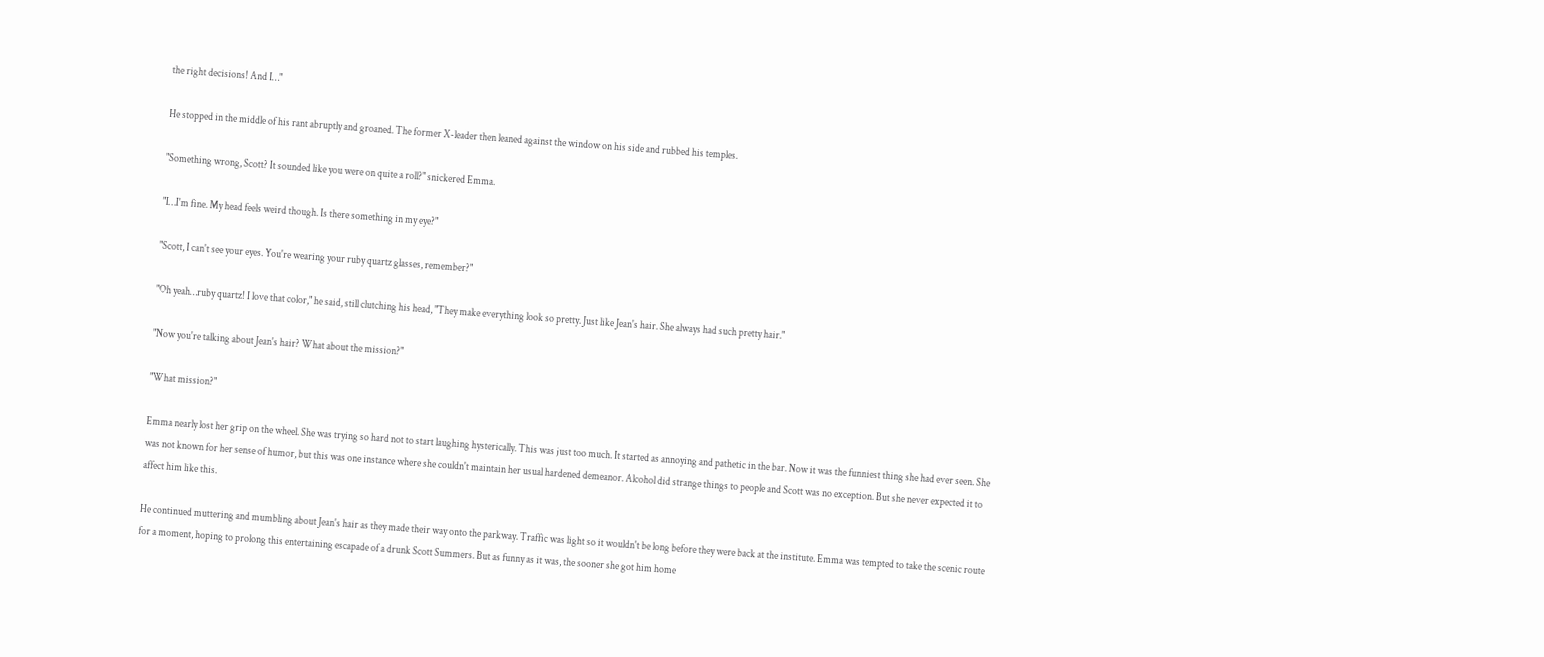the right decisions! And I…"

He stopped in the middle of his rant abruptly and groaned. The former X-leader then leaned against the window on his side and rubbed his temples.

"Something wrong, Scott? It sounded like you were on quite a roll?" snickered Emma.

"I…I'm fine. My head feels weird though. Is there something in my eye?"

"Scott, I can't see your eyes. You're wearing your ruby quartz glasses, remember?"

"Oh yeah…ruby quartz! I love that color," he said, still clutching his head, "They make everything look so pretty. Just like Jean's hair. She always had such pretty hair."

"Now you're talking about Jean's hair? What about the mission?"

"What mission?"

Emma nearly lost her grip on the wheel. She was trying so hard not to start laughing hysterically. This was just too much. It started as annoying and pathetic in the bar. Now it was the funniest thing she had ever seen. She was not known for her sense of humor, but this was one instance where she couldn't maintain her usual hardened demeanor. Alcohol did strange things to people and Scott was no exception. But she never expected it to affect him like this.

He continued muttering and mumbling about Jean's hair as they made their way onto the parkway. Traffic was light so it wouldn't be long before they were back at the institute. Emma was tempted to take the scenic route for a moment, hoping to prolong this entertaining escapade of a drunk Scott Summers. But as funny as it was, the sooner she got him home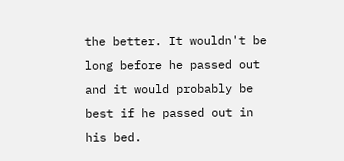the better. It wouldn't be long before he passed out and it would probably be best if he passed out in his bed.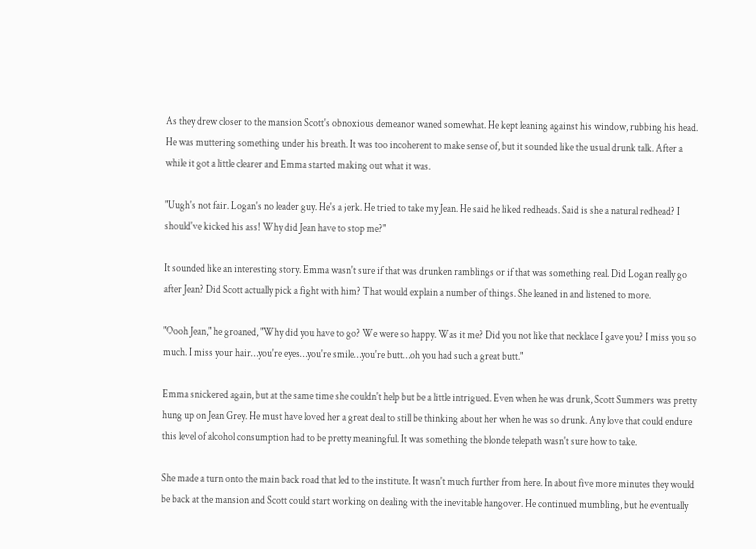As they drew closer to the mansion Scott's obnoxious demeanor waned somewhat. He kept leaning against his window, rubbing his head. He was muttering something under his breath. It was too incoherent to make sense of, but it sounded like the usual drunk talk. After a while it got a little clearer and Emma started making out what it was.

"Uugh's not fair. Logan's no leader guy. He's a jerk. He tried to take my Jean. He said he liked redheads. Said is she a natural redhead? I should've kicked his ass! Why did Jean have to stop me?"

It sounded like an interesting story. Emma wasn't sure if that was drunken ramblings or if that was something real. Did Logan really go after Jean? Did Scott actually pick a fight with him? That would explain a number of things. She leaned in and listened to more.

"Oooh Jean," he groaned, "Why did you have to go? We were so happy. Was it me? Did you not like that necklace I gave you? I miss you so much. I miss your hair…you're eyes…you're smile…you're butt…oh you had such a great butt."

Emma snickered again, but at the same time she couldn't help but be a little intrigued. Even when he was drunk, Scott Summers was pretty hung up on Jean Grey. He must have loved her a great deal to still be thinking about her when he was so drunk. Any love that could endure this level of alcohol consumption had to be pretty meaningful. It was something the blonde telepath wasn't sure how to take.

She made a turn onto the main back road that led to the institute. It wasn't much further from here. In about five more minutes they would be back at the mansion and Scott could start working on dealing with the inevitable hangover. He continued mumbling, but he eventually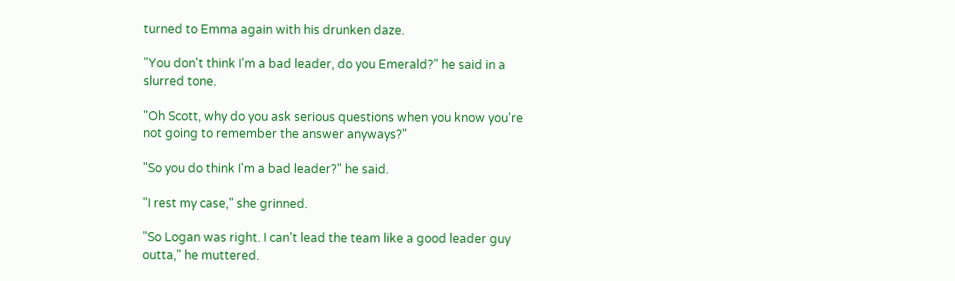turned to Emma again with his drunken daze.

"You don't think I'm a bad leader, do you Emerald?" he said in a slurred tone.

"Oh Scott, why do you ask serious questions when you know you're not going to remember the answer anyways?"

"So you do think I'm a bad leader?" he said.

"I rest my case," she grinned.

"So Logan was right. I can't lead the team like a good leader guy outta," he muttered.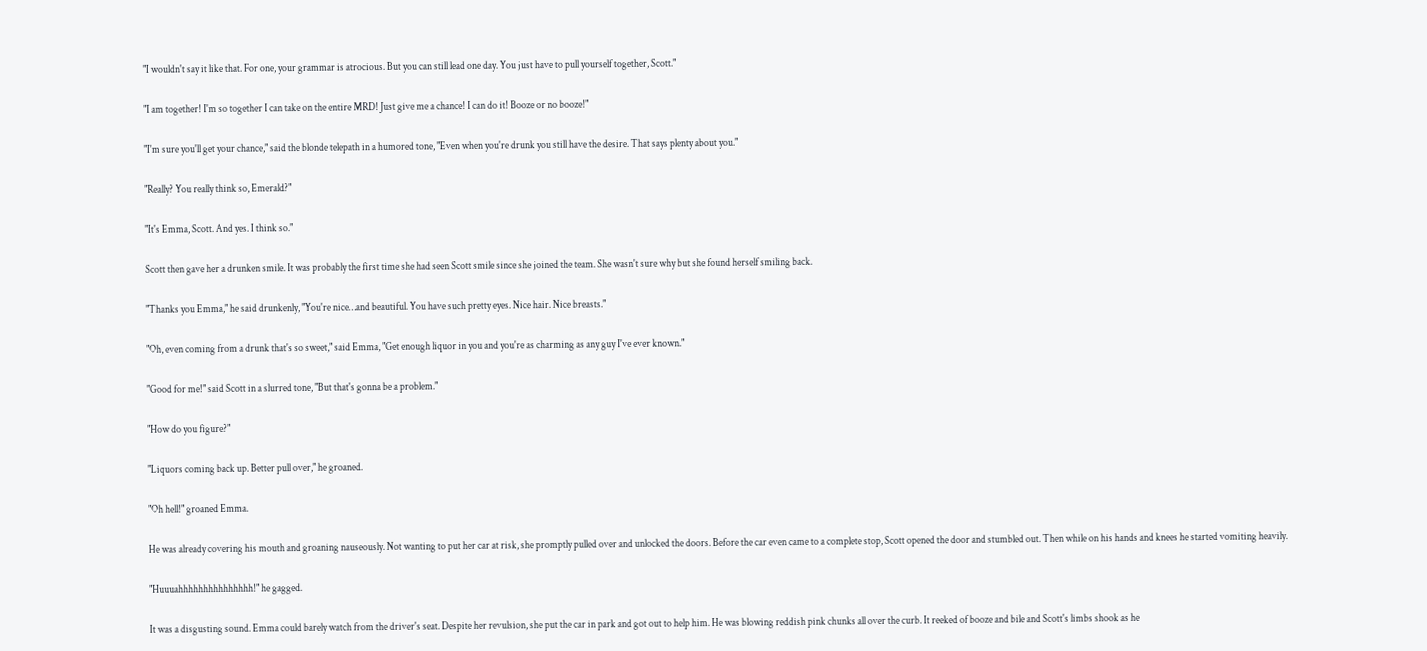"I wouldn't say it like that. For one, your grammar is atrocious. But you can still lead one day. You just have to pull yourself together, Scott."

"I am together! I'm so together I can take on the entire MRD! Just give me a chance! I can do it! Booze or no booze!"

"I'm sure you'll get your chance," said the blonde telepath in a humored tone, "Even when you're drunk you still have the desire. That says plenty about you."

"Really? You really think so, Emerald?"

"It's Emma, Scott. And yes. I think so."

Scott then gave her a drunken smile. It was probably the first time she had seen Scott smile since she joined the team. She wasn't sure why but she found herself smiling back.

"Thanks you Emma," he said drunkenly, "You're nice…and beautiful. You have such pretty eyes. Nice hair. Nice breasts."

"Oh, even coming from a drunk that's so sweet," said Emma, "Get enough liquor in you and you're as charming as any guy I've ever known."

"Good for me!" said Scott in a slurred tone, "But that's gonna be a problem."

"How do you figure?"

"Liquors coming back up. Better pull over," he groaned.

"Oh hell!" groaned Emma.

He was already covering his mouth and groaning nauseously. Not wanting to put her car at risk, she promptly pulled over and unlocked the doors. Before the car even came to a complete stop, Scott opened the door and stumbled out. Then while on his hands and knees he started vomiting heavily.

"Huuuahhhhhhhhhhhhhhh!" he gagged.

It was a disgusting sound. Emma could barely watch from the driver's seat. Despite her revulsion, she put the car in park and got out to help him. He was blowing reddish pink chunks all over the curb. It reeked of booze and bile and Scott's limbs shook as he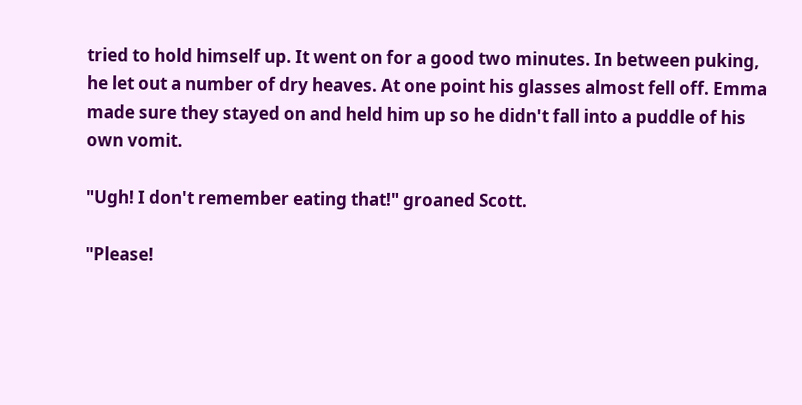tried to hold himself up. It went on for a good two minutes. In between puking, he let out a number of dry heaves. At one point his glasses almost fell off. Emma made sure they stayed on and held him up so he didn't fall into a puddle of his own vomit.

"Ugh! I don't remember eating that!" groaned Scott.

"Please!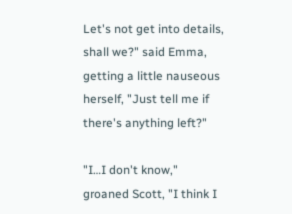Let's not get into details, shall we?" said Emma, getting a little nauseous herself, "Just tell me if there's anything left?"

"I…I don't know," groaned Scott, "I think I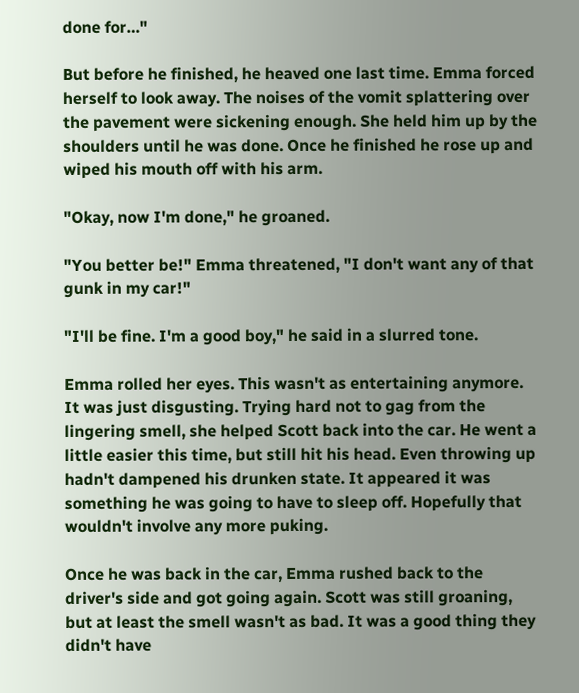done for…"

But before he finished, he heaved one last time. Emma forced herself to look away. The noises of the vomit splattering over the pavement were sickening enough. She held him up by the shoulders until he was done. Once he finished he rose up and wiped his mouth off with his arm.

"Okay, now I'm done," he groaned.

"You better be!" Emma threatened, "I don't want any of that gunk in my car!"

"I'll be fine. I'm a good boy," he said in a slurred tone.

Emma rolled her eyes. This wasn't as entertaining anymore. It was just disgusting. Trying hard not to gag from the lingering smell, she helped Scott back into the car. He went a little easier this time, but still hit his head. Even throwing up hadn't dampened his drunken state. It appeared it was something he was going to have to sleep off. Hopefully that wouldn't involve any more puking.

Once he was back in the car, Emma rushed back to the driver's side and got going again. Scott was still groaning, but at least the smell wasn't as bad. It was a good thing they didn't have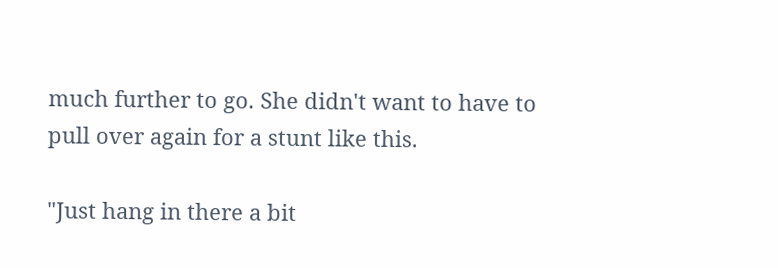much further to go. She didn't want to have to pull over again for a stunt like this.

"Just hang in there a bit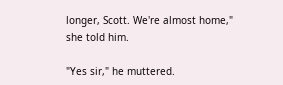longer, Scott. We're almost home," she told him.

"Yes sir," he muttered.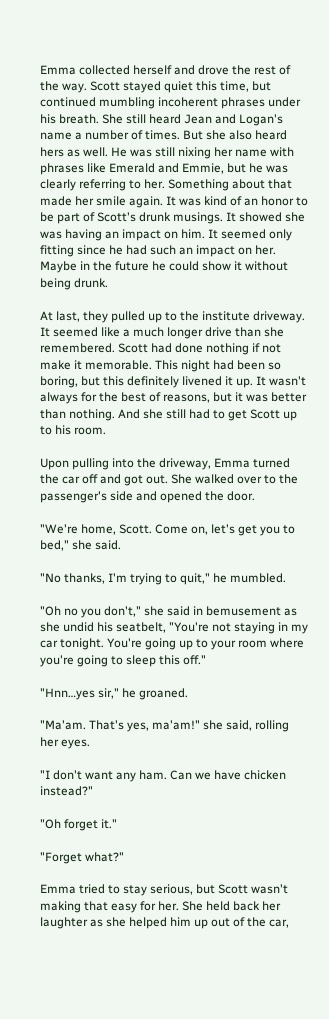Emma collected herself and drove the rest of the way. Scott stayed quiet this time, but continued mumbling incoherent phrases under his breath. She still heard Jean and Logan's name a number of times. But she also heard hers as well. He was still nixing her name with phrases like Emerald and Emmie, but he was clearly referring to her. Something about that made her smile again. It was kind of an honor to be part of Scott's drunk musings. It showed she was having an impact on him. It seemed only fitting since he had such an impact on her. Maybe in the future he could show it without being drunk.

At last, they pulled up to the institute driveway. It seemed like a much longer drive than she remembered. Scott had done nothing if not make it memorable. This night had been so boring, but this definitely livened it up. It wasn't always for the best of reasons, but it was better than nothing. And she still had to get Scott up to his room.

Upon pulling into the driveway, Emma turned the car off and got out. She walked over to the passenger's side and opened the door.

"We're home, Scott. Come on, let's get you to bed," she said.

"No thanks, I'm trying to quit," he mumbled.

"Oh no you don't," she said in bemusement as she undid his seatbelt, "You're not staying in my car tonight. You're going up to your room where you're going to sleep this off."

"Hnn…yes sir," he groaned.

"Ma'am. That's yes, ma'am!" she said, rolling her eyes.

"I don't want any ham. Can we have chicken instead?"

"Oh forget it."

"Forget what?"

Emma tried to stay serious, but Scott wasn't making that easy for her. She held back her laughter as she helped him up out of the car,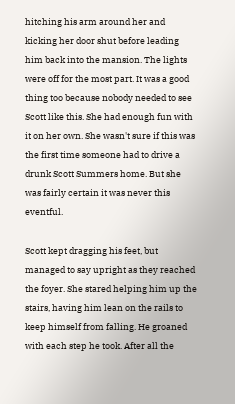hitching his arm around her and kicking her door shut before leading him back into the mansion. The lights were off for the most part. It was a good thing too because nobody needed to see Scott like this. She had enough fun with it on her own. She wasn't sure if this was the first time someone had to drive a drunk Scott Summers home. But she was fairly certain it was never this eventful.

Scott kept dragging his feet, but managed to say upright as they reached the foyer. She stared helping him up the stairs, having him lean on the rails to keep himself from falling. He groaned with each step he took. After all the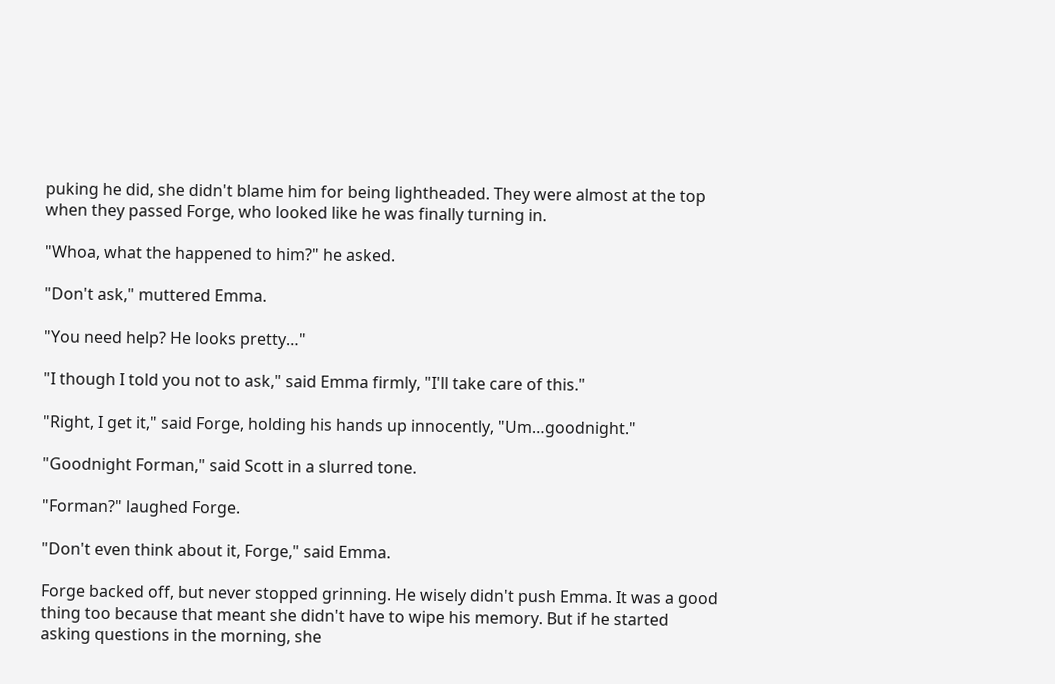puking he did, she didn't blame him for being lightheaded. They were almost at the top when they passed Forge, who looked like he was finally turning in.

"Whoa, what the happened to him?" he asked.

"Don't ask," muttered Emma.

"You need help? He looks pretty…"

"I though I told you not to ask," said Emma firmly, "I'll take care of this."

"Right, I get it," said Forge, holding his hands up innocently, "Um…goodnight."

"Goodnight Forman," said Scott in a slurred tone.

"Forman?" laughed Forge.

"Don't even think about it, Forge," said Emma.

Forge backed off, but never stopped grinning. He wisely didn't push Emma. It was a good thing too because that meant she didn't have to wipe his memory. But if he started asking questions in the morning, she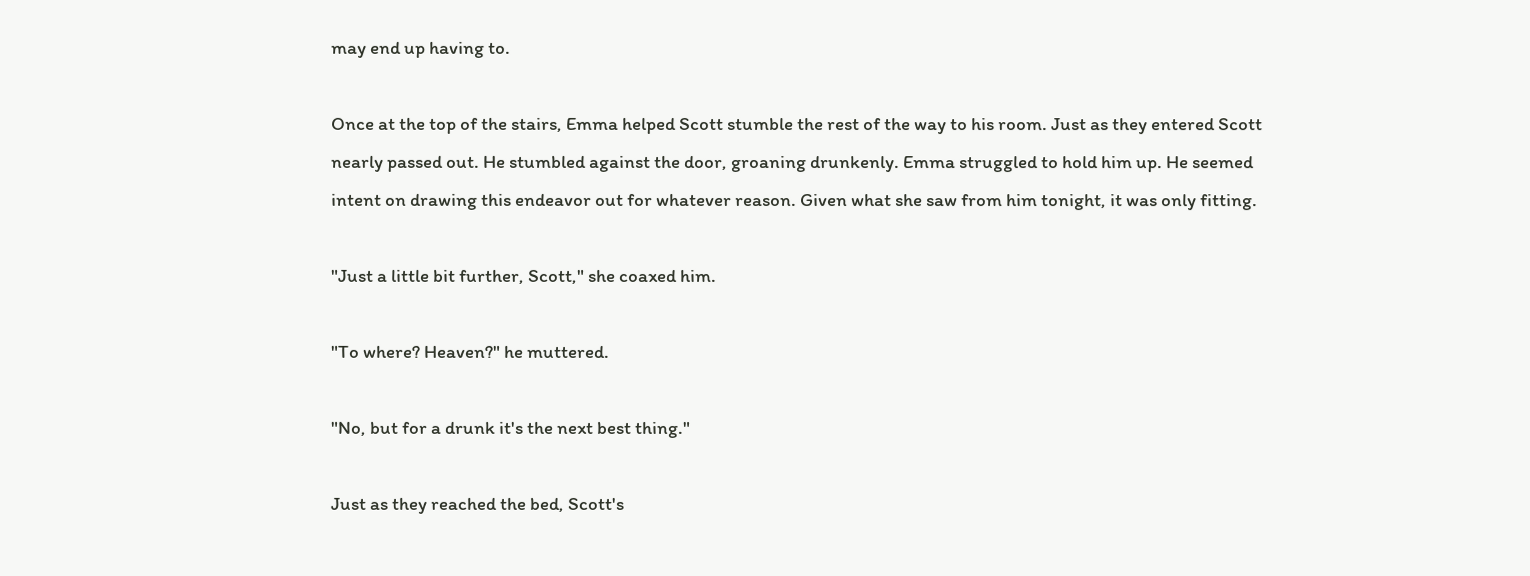may end up having to.

Once at the top of the stairs, Emma helped Scott stumble the rest of the way to his room. Just as they entered Scott nearly passed out. He stumbled against the door, groaning drunkenly. Emma struggled to hold him up. He seemed intent on drawing this endeavor out for whatever reason. Given what she saw from him tonight, it was only fitting.

"Just a little bit further, Scott," she coaxed him.

"To where? Heaven?" he muttered.

"No, but for a drunk it's the next best thing."

Just as they reached the bed, Scott's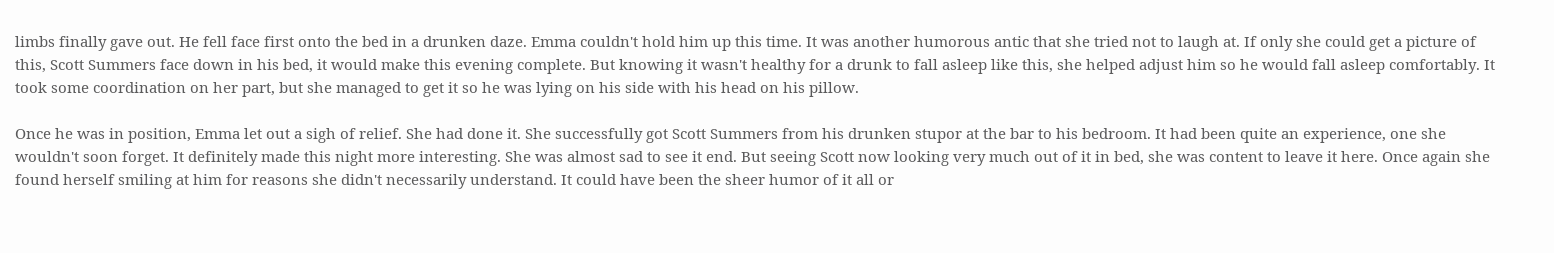limbs finally gave out. He fell face first onto the bed in a drunken daze. Emma couldn't hold him up this time. It was another humorous antic that she tried not to laugh at. If only she could get a picture of this, Scott Summers face down in his bed, it would make this evening complete. But knowing it wasn't healthy for a drunk to fall asleep like this, she helped adjust him so he would fall asleep comfortably. It took some coordination on her part, but she managed to get it so he was lying on his side with his head on his pillow.

Once he was in position, Emma let out a sigh of relief. She had done it. She successfully got Scott Summers from his drunken stupor at the bar to his bedroom. It had been quite an experience, one she wouldn't soon forget. It definitely made this night more interesting. She was almost sad to see it end. But seeing Scott now looking very much out of it in bed, she was content to leave it here. Once again she found herself smiling at him for reasons she didn't necessarily understand. It could have been the sheer humor of it all or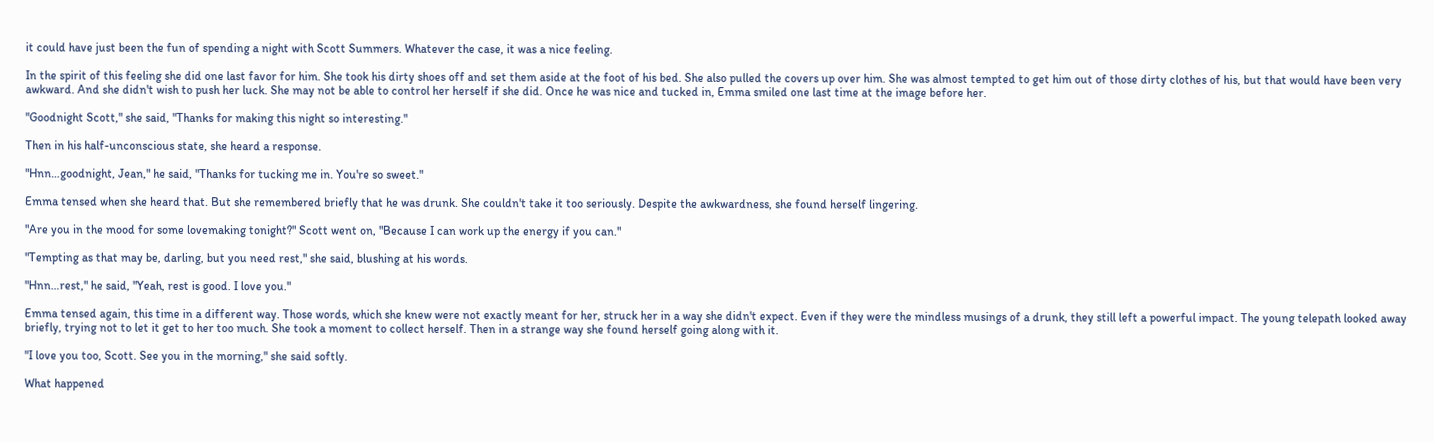it could have just been the fun of spending a night with Scott Summers. Whatever the case, it was a nice feeling.

In the spirit of this feeling she did one last favor for him. She took his dirty shoes off and set them aside at the foot of his bed. She also pulled the covers up over him. She was almost tempted to get him out of those dirty clothes of his, but that would have been very awkward. And she didn't wish to push her luck. She may not be able to control her herself if she did. Once he was nice and tucked in, Emma smiled one last time at the image before her.

"Goodnight Scott," she said, "Thanks for making this night so interesting."

Then in his half-unconscious state, she heard a response.

"Hnn…goodnight, Jean," he said, "Thanks for tucking me in. You're so sweet."

Emma tensed when she heard that. But she remembered briefly that he was drunk. She couldn't take it too seriously. Despite the awkwardness, she found herself lingering.

"Are you in the mood for some lovemaking tonight?" Scott went on, "Because I can work up the energy if you can."

"Tempting as that may be, darling, but you need rest," she said, blushing at his words.

"Hnn…rest," he said, "Yeah, rest is good. I love you."

Emma tensed again, this time in a different way. Those words, which she knew were not exactly meant for her, struck her in a way she didn't expect. Even if they were the mindless musings of a drunk, they still left a powerful impact. The young telepath looked away briefly, trying not to let it get to her too much. She took a moment to collect herself. Then in a strange way she found herself going along with it.

"I love you too, Scott. See you in the morning," she said softly.

What happened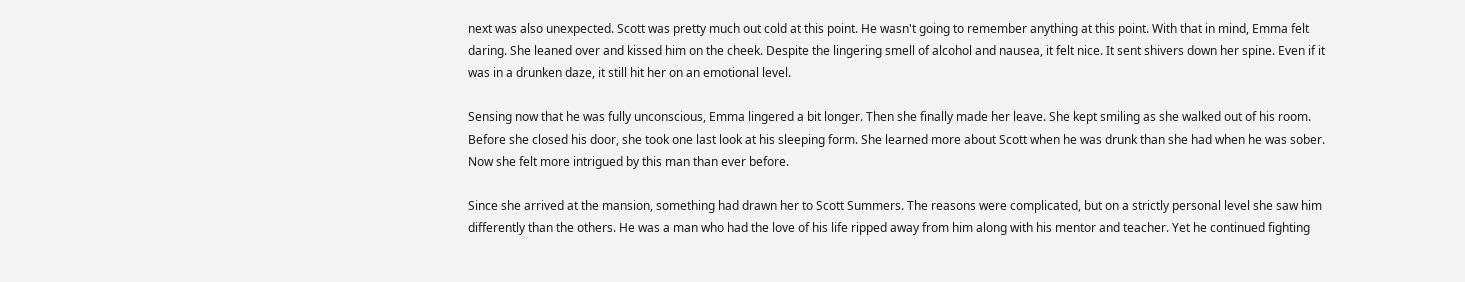next was also unexpected. Scott was pretty much out cold at this point. He wasn't going to remember anything at this point. With that in mind, Emma felt daring. She leaned over and kissed him on the cheek. Despite the lingering smell of alcohol and nausea, it felt nice. It sent shivers down her spine. Even if it was in a drunken daze, it still hit her on an emotional level.

Sensing now that he was fully unconscious, Emma lingered a bit longer. Then she finally made her leave. She kept smiling as she walked out of his room. Before she closed his door, she took one last look at his sleeping form. She learned more about Scott when he was drunk than she had when he was sober. Now she felt more intrigued by this man than ever before.

Since she arrived at the mansion, something had drawn her to Scott Summers. The reasons were complicated, but on a strictly personal level she saw him differently than the others. He was a man who had the love of his life ripped away from him along with his mentor and teacher. Yet he continued fighting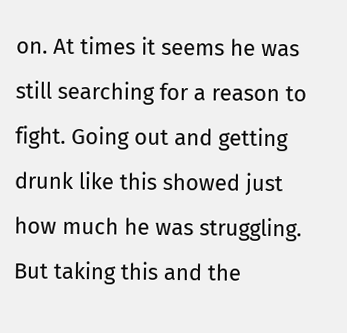on. At times it seems he was still searching for a reason to fight. Going out and getting drunk like this showed just how much he was struggling. But taking this and the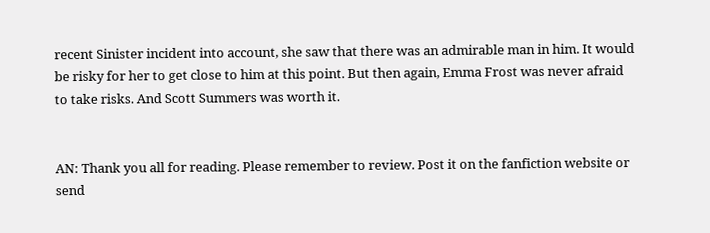recent Sinister incident into account, she saw that there was an admirable man in him. It would be risky for her to get close to him at this point. But then again, Emma Frost was never afraid to take risks. And Scott Summers was worth it.


AN: Thank you all for reading. Please remember to review. Post it on the fanfiction website or send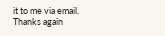it to me via email. Thanks again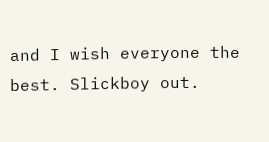and I wish everyone the best. Slickboy out.